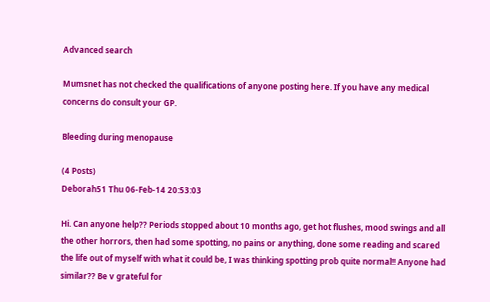Advanced search

Mumsnet has not checked the qualifications of anyone posting here. If you have any medical concerns do consult your GP.

Bleeding during menopause

(4 Posts)
Deborah51 Thu 06-Feb-14 20:53:03

Hi. Can anyone help?? Periods stopped about 10 months ago, get hot flushes, mood swings and all the other horrors, then had some spotting, no pains or anything, done some reading and scared the life out of myself with what it could be, I was thinking spotting prob quite normal!! Anyone had similar?? Be v grateful for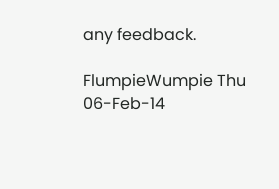any feedback.

FlumpieWumpie Thu 06-Feb-14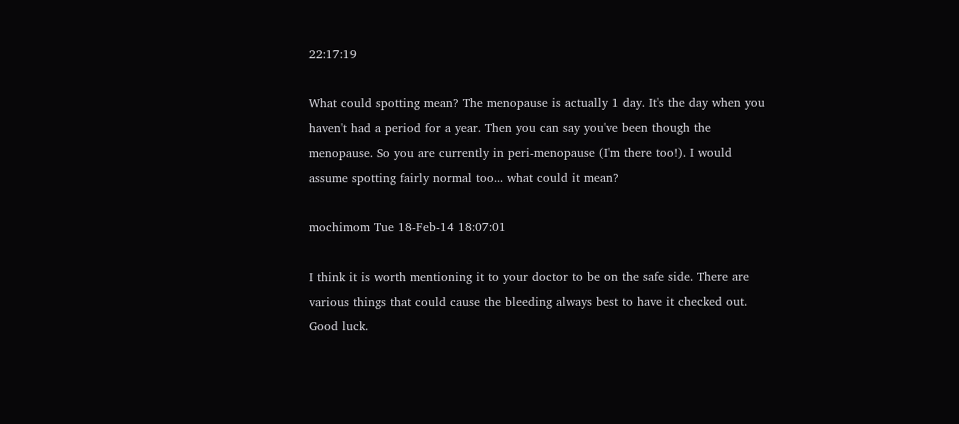22:17:19

What could spotting mean? The menopause is actually 1 day. It's the day when you haven't had a period for a year. Then you can say you've been though the menopause. So you are currently in peri-menopause (I'm there too!). I would assume spotting fairly normal too... what could it mean?

mochimom Tue 18-Feb-14 18:07:01

I think it is worth mentioning it to your doctor to be on the safe side. There are various things that could cause the bleeding always best to have it checked out. Good luck.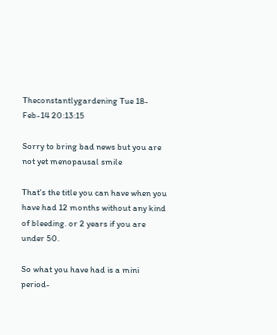Theconstantlygardening Tue 18-Feb-14 20:13:15

Sorry to bring bad news but you are not yet menopausal smile

That's the title you can have when you have had 12 months without any kind of bleeding. or 2 years if you are under 50.

So what you have had is a mini period-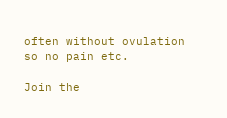often without ovulation so no pain etc.

Join the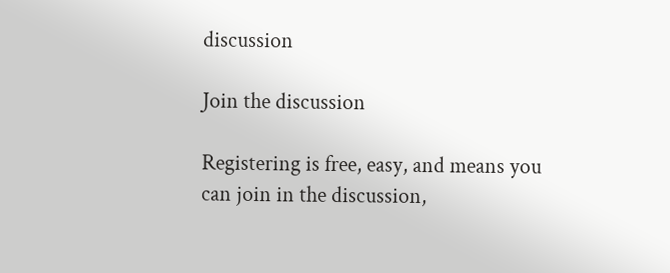discussion

Join the discussion

Registering is free, easy, and means you can join in the discussion,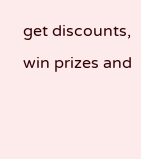get discounts, win prizes and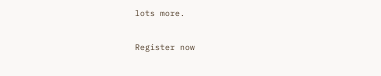lots more.

Register now